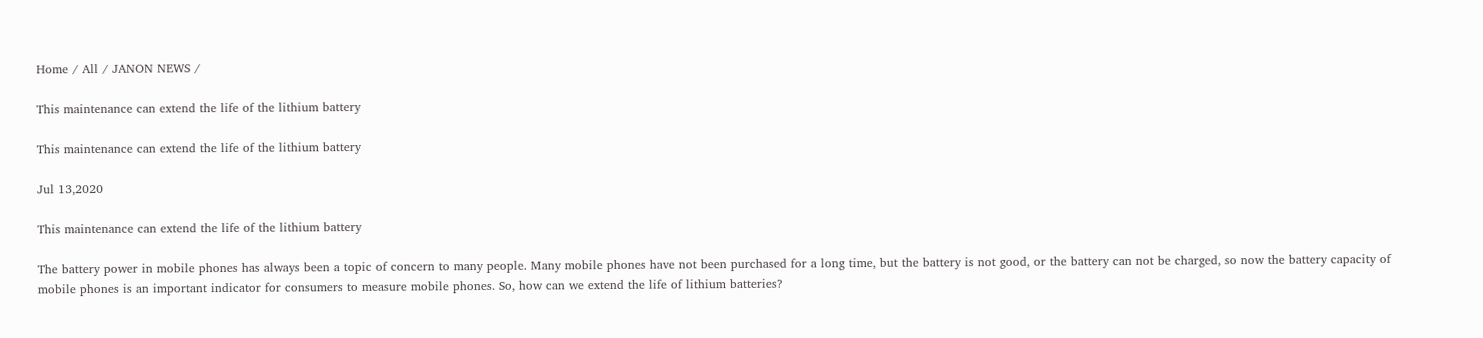Home / All / JANON NEWS /

This maintenance can extend the life of the lithium battery

This maintenance can extend the life of the lithium battery

Jul 13,2020

This maintenance can extend the life of the lithium battery

The battery power in mobile phones has always been a topic of concern to many people. Many mobile phones have not been purchased for a long time, but the battery is not good, or the battery can not be charged, so now the battery capacity of mobile phones is an important indicator for consumers to measure mobile phones. So, how can we extend the life of lithium batteries?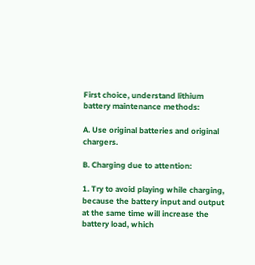First choice, understand lithium battery maintenance methods:

A. Use original batteries and original chargers.

B. Charging due to attention:

1. Try to avoid playing while charging, because the battery input and output at the same time will increase the battery load, which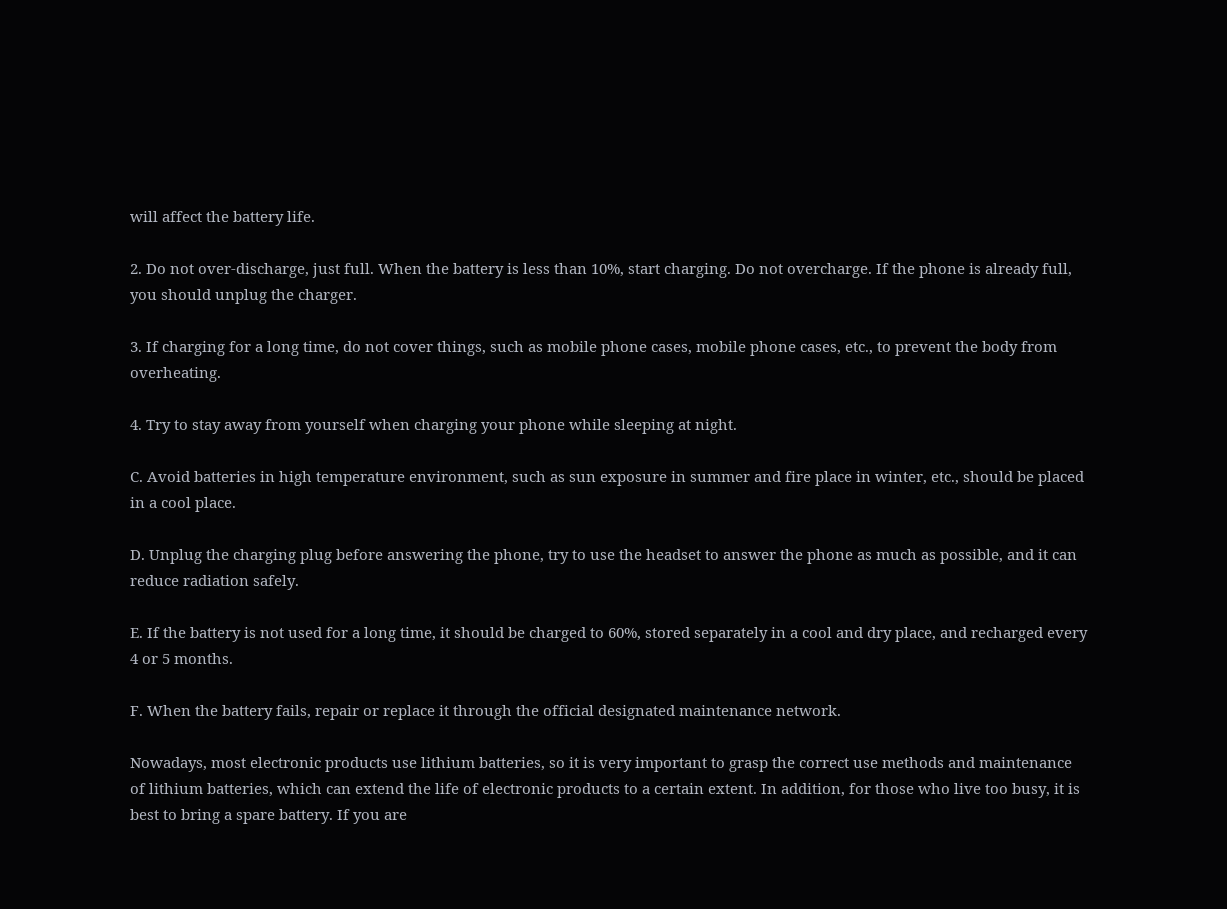will affect the battery life.

2. Do not over-discharge, just full. When the battery is less than 10%, start charging. Do not overcharge. If the phone is already full, you should unplug the charger.

3. If charging for a long time, do not cover things, such as mobile phone cases, mobile phone cases, etc., to prevent the body from overheating.

4. Try to stay away from yourself when charging your phone while sleeping at night.

C. Avoid batteries in high temperature environment, such as sun exposure in summer and fire place in winter, etc., should be placed in a cool place.

D. Unplug the charging plug before answering the phone, try to use the headset to answer the phone as much as possible, and it can reduce radiation safely.

E. If the battery is not used for a long time, it should be charged to 60%, stored separately in a cool and dry place, and recharged every 4 or 5 months.

F. When the battery fails, repair or replace it through the official designated maintenance network.

Nowadays, most electronic products use lithium batteries, so it is very important to grasp the correct use methods and maintenance of lithium batteries, which can extend the life of electronic products to a certain extent. In addition, for those who live too busy, it is best to bring a spare battery. If you are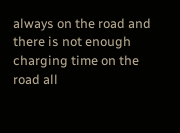always on the road and there is not enough charging time on the road all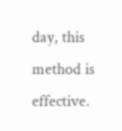day, this method is effective.